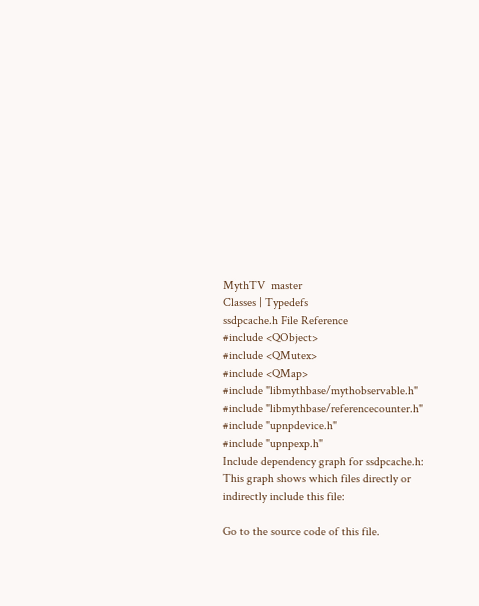MythTV  master
Classes | Typedefs
ssdpcache.h File Reference
#include <QObject>
#include <QMutex>
#include <QMap>
#include "libmythbase/mythobservable.h"
#include "libmythbase/referencecounter.h"
#include "upnpdevice.h"
#include "upnpexp.h"
Include dependency graph for ssdpcache.h:
This graph shows which files directly or indirectly include this file:

Go to the source code of this file.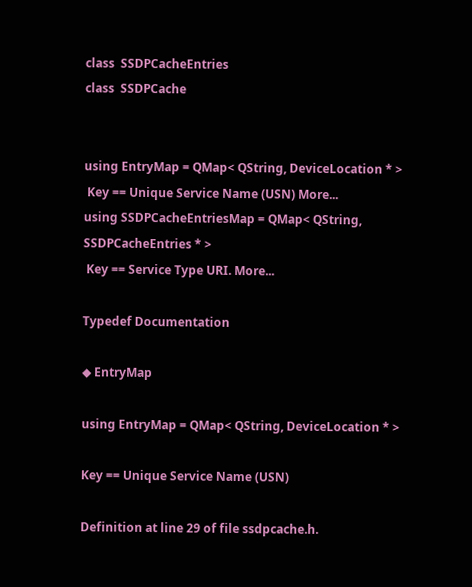class  SSDPCacheEntries
class  SSDPCache


using EntryMap = QMap< QString, DeviceLocation * >
 Key == Unique Service Name (USN) More...
using SSDPCacheEntriesMap = QMap< QString, SSDPCacheEntries * >
 Key == Service Type URI. More...

Typedef Documentation

◆ EntryMap

using EntryMap = QMap< QString, DeviceLocation * >

Key == Unique Service Name (USN)

Definition at line 29 of file ssdpcache.h.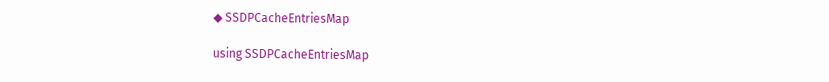◆ SSDPCacheEntriesMap

using SSDPCacheEntriesMap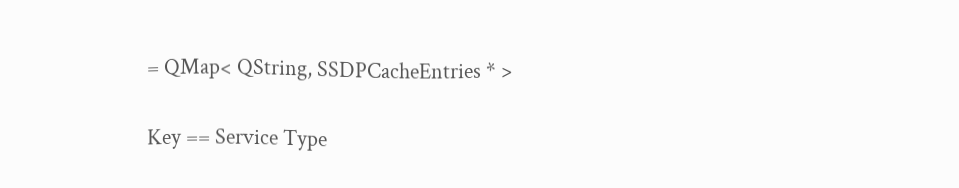= QMap< QString, SSDPCacheEntries * >

Key == Service Type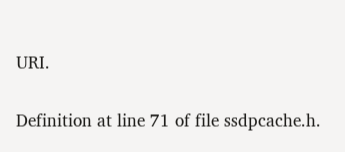URI.

Definition at line 71 of file ssdpcache.h.